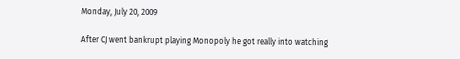Monday, July 20, 2009

After CJ went bankrupt playing Monopoly he got really into watching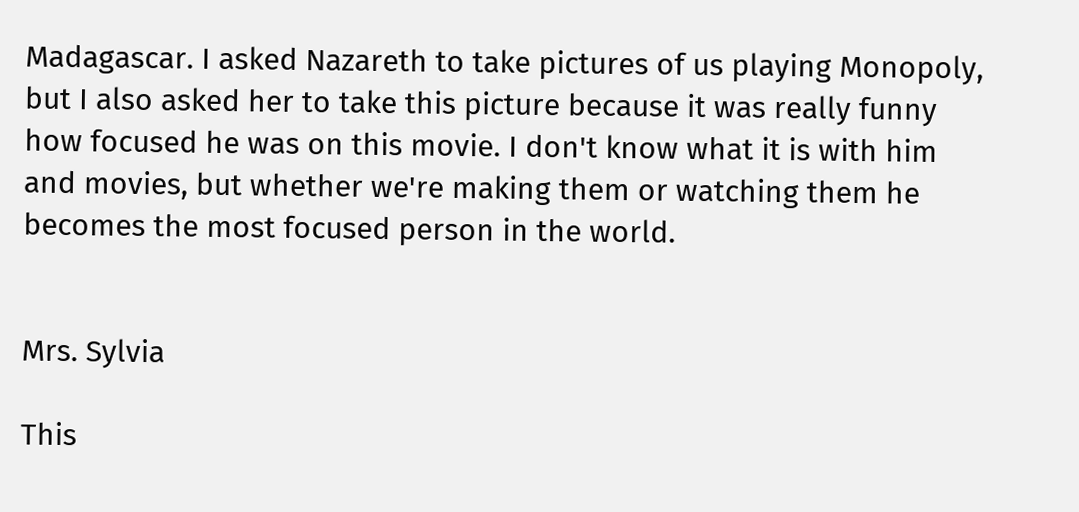Madagascar. I asked Nazareth to take pictures of us playing Monopoly, but I also asked her to take this picture because it was really funny how focused he was on this movie. I don't know what it is with him and movies, but whether we're making them or watching them he becomes the most focused person in the world.


Mrs. Sylvia

This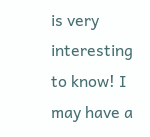is very interesting to know! I may have a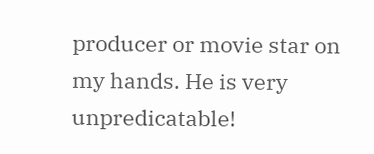producer or movie star on my hands. He is very unpredicatable!